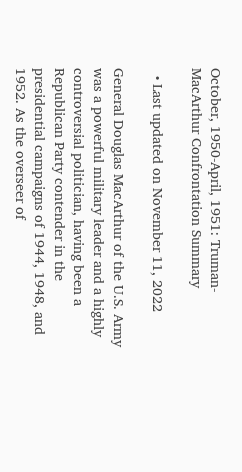October, 1950-April, 1951: Truman-MacArthur Confrontation Summary

  • Last updated on November 11, 2022

General Douglas MacArthur of the U.S. Army was a powerful military leader and a highly controversial politician, having been a Republican Party contender in the presidential campaigns of 1944, 1948, and 1952. As the overseer of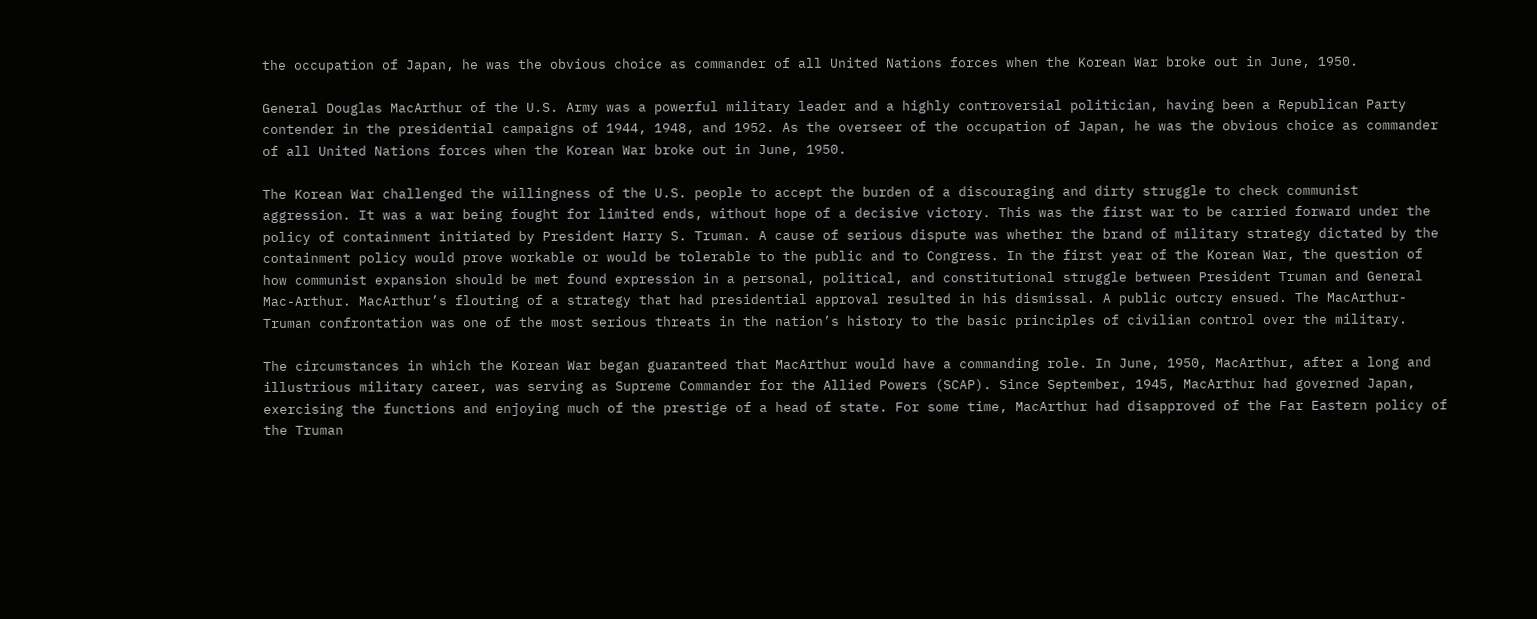the occupation of Japan, he was the obvious choice as commander of all United Nations forces when the Korean War broke out in June, 1950.

General Douglas MacArthur of the U.S. Army was a powerful military leader and a highly controversial politician, having been a Republican Party contender in the presidential campaigns of 1944, 1948, and 1952. As the overseer of the occupation of Japan, he was the obvious choice as commander of all United Nations forces when the Korean War broke out in June, 1950.

The Korean War challenged the willingness of the U.S. people to accept the burden of a discouraging and dirty struggle to check communist aggression. It was a war being fought for limited ends, without hope of a decisive victory. This was the first war to be carried forward under the policy of containment initiated by President Harry S. Truman. A cause of serious dispute was whether the brand of military strategy dictated by the containment policy would prove workable or would be tolerable to the public and to Congress. In the first year of the Korean War, the question of how communist expansion should be met found expression in a personal, political, and constitutional struggle between President Truman and General Mac-Arthur. MacArthur’s flouting of a strategy that had presidential approval resulted in his dismissal. A public outcry ensued. The MacArthur-Truman confrontation was one of the most serious threats in the nation’s history to the basic principles of civilian control over the military.

The circumstances in which the Korean War began guaranteed that MacArthur would have a commanding role. In June, 1950, MacArthur, after a long and illustrious military career, was serving as Supreme Commander for the Allied Powers (SCAP). Since September, 1945, MacArthur had governed Japan, exercising the functions and enjoying much of the prestige of a head of state. For some time, MacArthur had disapproved of the Far Eastern policy of the Truman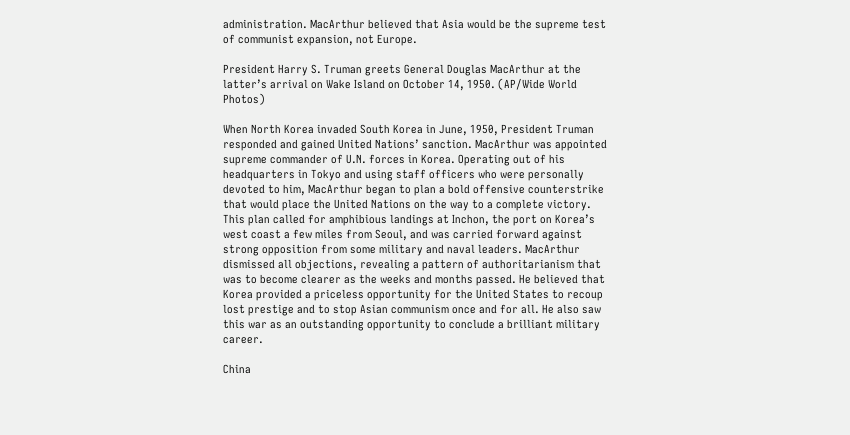administration. MacArthur believed that Asia would be the supreme test of communist expansion, not Europe.

President Harry S. Truman greets General Douglas MacArthur at the latter’s arrival on Wake Island on October 14, 1950. (AP/Wide World Photos)

When North Korea invaded South Korea in June, 1950, President Truman responded and gained United Nations’ sanction. MacArthur was appointed supreme commander of U.N. forces in Korea. Operating out of his headquarters in Tokyo and using staff officers who were personally devoted to him, MacArthur began to plan a bold offensive counterstrike that would place the United Nations on the way to a complete victory. This plan called for amphibious landings at Inchon, the port on Korea’s west coast a few miles from Seoul, and was carried forward against strong opposition from some military and naval leaders. MacArthur dismissed all objections, revealing a pattern of authoritarianism that was to become clearer as the weeks and months passed. He believed that Korea provided a priceless opportunity for the United States to recoup lost prestige and to stop Asian communism once and for all. He also saw this war as an outstanding opportunity to conclude a brilliant military career.

China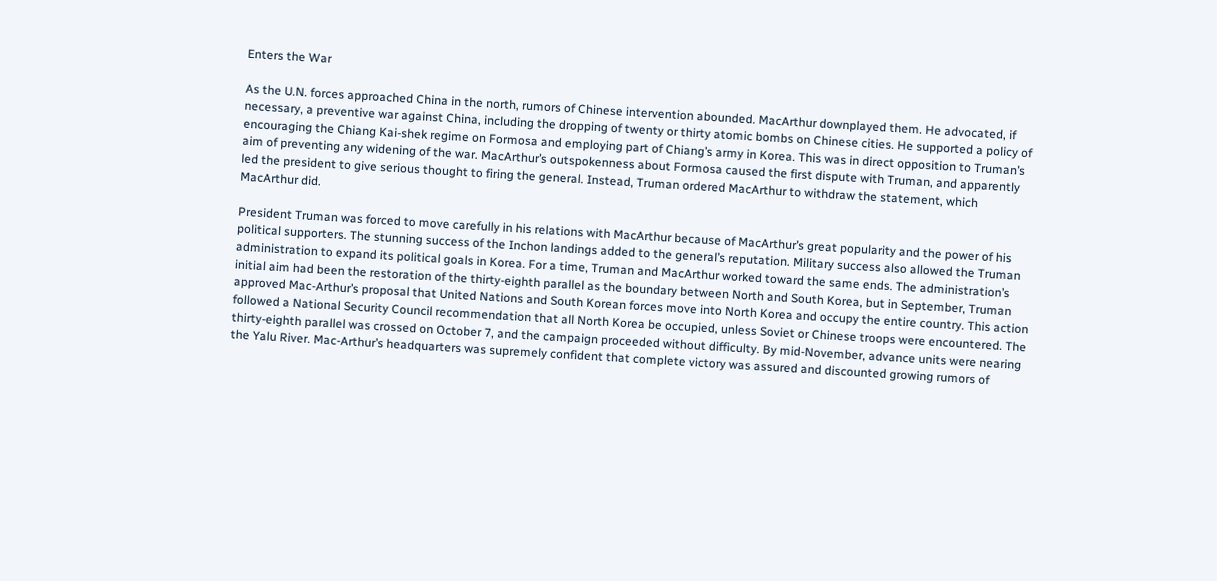Enters the War

As the U.N. forces approached China in the north, rumors of Chinese intervention abounded. MacArthur downplayed them. He advocated, if necessary, a preventive war against China, including the dropping of twenty or thirty atomic bombs on Chinese cities. He supported a policy of encouraging the Chiang Kai-shek regime on Formosa and employing part of Chiang’s army in Korea. This was in direct opposition to Truman’s aim of preventing any widening of the war. MacArthur’s outspokenness about Formosa caused the first dispute with Truman, and apparently led the president to give serious thought to firing the general. Instead, Truman ordered MacArthur to withdraw the statement, which MacArthur did.

President Truman was forced to move carefully in his relations with MacArthur because of MacArthur’s great popularity and the power of his political supporters. The stunning success of the Inchon landings added to the general’s reputation. Military success also allowed the Truman administration to expand its political goals in Korea. For a time, Truman and MacArthur worked toward the same ends. The administration’s initial aim had been the restoration of the thirty-eighth parallel as the boundary between North and South Korea, but in September, Truman approved Mac-Arthur’s proposal that United Nations and South Korean forces move into North Korea and occupy the entire country. This action followed a National Security Council recommendation that all North Korea be occupied, unless Soviet or Chinese troops were encountered. The thirty-eighth parallel was crossed on October 7, and the campaign proceeded without difficulty. By mid-November, advance units were nearing the Yalu River. Mac-Arthur’s headquarters was supremely confident that complete victory was assured and discounted growing rumors of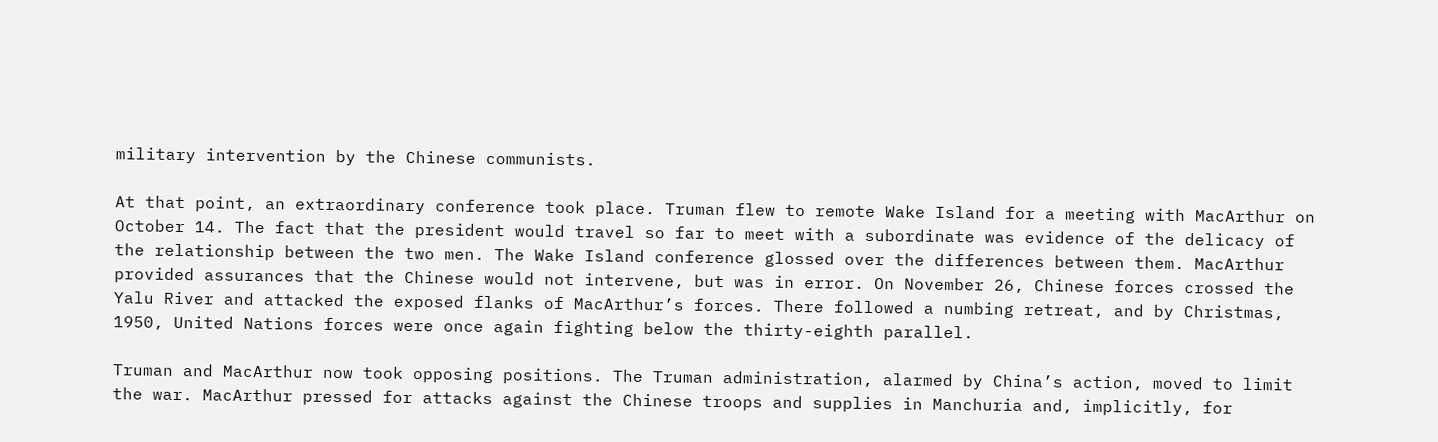military intervention by the Chinese communists.

At that point, an extraordinary conference took place. Truman flew to remote Wake Island for a meeting with MacArthur on October 14. The fact that the president would travel so far to meet with a subordinate was evidence of the delicacy of the relationship between the two men. The Wake Island conference glossed over the differences between them. MacArthur provided assurances that the Chinese would not intervene, but was in error. On November 26, Chinese forces crossed the Yalu River and attacked the exposed flanks of MacArthur’s forces. There followed a numbing retreat, and by Christmas, 1950, United Nations forces were once again fighting below the thirty-eighth parallel.

Truman and MacArthur now took opposing positions. The Truman administration, alarmed by China’s action, moved to limit the war. MacArthur pressed for attacks against the Chinese troops and supplies in Manchuria and, implicitly, for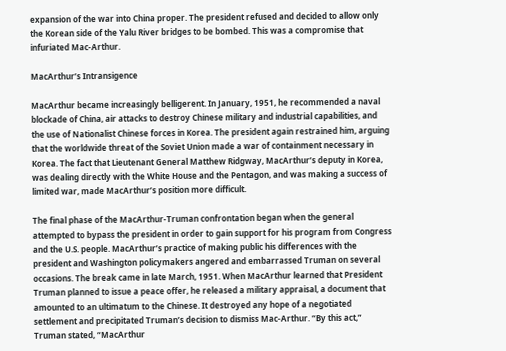expansion of the war into China proper. The president refused and decided to allow only the Korean side of the Yalu River bridges to be bombed. This was a compromise that infuriated Mac-Arthur.

MacArthur’s Intransigence

MacArthur became increasingly belligerent. In January, 1951, he recommended a naval blockade of China, air attacks to destroy Chinese military and industrial capabilities, and the use of Nationalist Chinese forces in Korea. The president again restrained him, arguing that the worldwide threat of the Soviet Union made a war of containment necessary in Korea. The fact that Lieutenant General Matthew Ridgway, MacArthur’s deputy in Korea, was dealing directly with the White House and the Pentagon, and was making a success of limited war, made MacArthur’s position more difficult.

The final phase of the MacArthur-Truman confrontation began when the general attempted to bypass the president in order to gain support for his program from Congress and the U.S. people. MacArthur’s practice of making public his differences with the president and Washington policymakers angered and embarrassed Truman on several occasions. The break came in late March, 1951. When MacArthur learned that President Truman planned to issue a peace offer, he released a military appraisal, a document that amounted to an ultimatum to the Chinese. It destroyed any hope of a negotiated settlement and precipitated Truman’s decision to dismiss Mac-Arthur. “By this act,” Truman stated, “MacArthur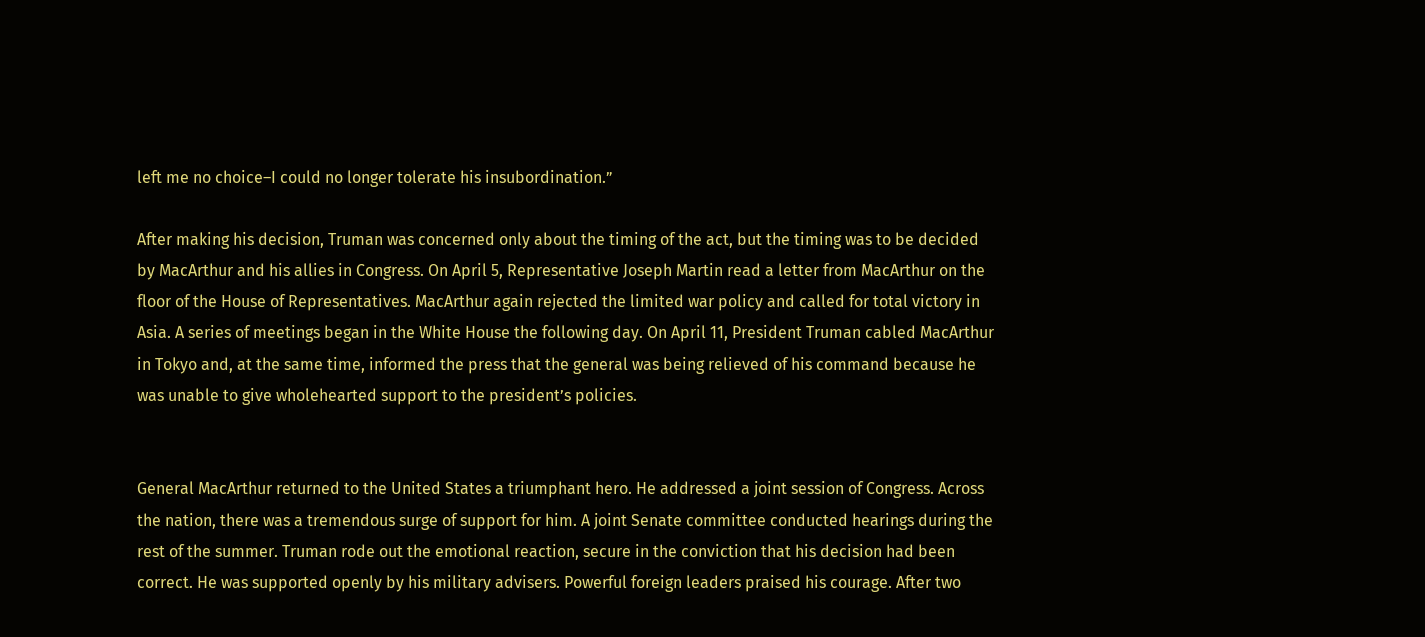left me no choice–I could no longer tolerate his insubordination.”

After making his decision, Truman was concerned only about the timing of the act, but the timing was to be decided by MacArthur and his allies in Congress. On April 5, Representative Joseph Martin read a letter from MacArthur on the floor of the House of Representatives. MacArthur again rejected the limited war policy and called for total victory in Asia. A series of meetings began in the White House the following day. On April 11, President Truman cabled MacArthur in Tokyo and, at the same time, informed the press that the general was being relieved of his command because he was unable to give wholehearted support to the president’s policies.


General MacArthur returned to the United States a triumphant hero. He addressed a joint session of Congress. Across the nation, there was a tremendous surge of support for him. A joint Senate committee conducted hearings during the rest of the summer. Truman rode out the emotional reaction, secure in the conviction that his decision had been correct. He was supported openly by his military advisers. Powerful foreign leaders praised his courage. After two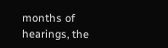months of hearings, the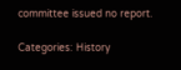committee issued no report.

Categories: History